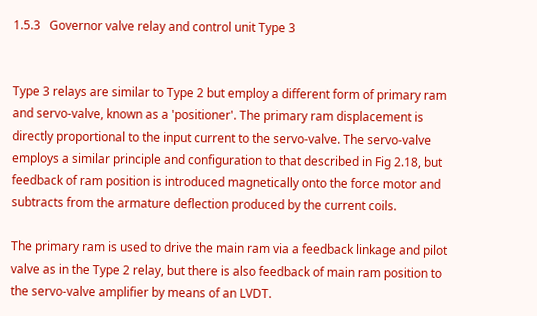1.5.3   Governor valve relay and control unit Type 3


Type 3 relays are similar to Type 2 but employ a different form of primary ram and servo-valve, known as a 'positioner'. The primary ram displacement is directly proportional to the input current to the servo-valve. The servo-valve employs a similar principle and configuration to that described in Fig 2.18, but feedback of ram position is introduced magnetically onto the force motor and subtracts from the armature deflection produced by the current coils.

The primary ram is used to drive the main ram via a feedback linkage and pilot valve as in the Type 2 relay, but there is also feedback of main ram position to the servo-valve amplifier by means of an LVDT.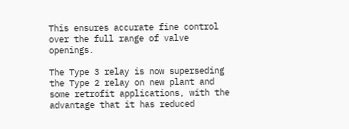This ensures accurate fine control over the full range of valve openings.

The Type 3 relay is now superseding the Type 2 relay on new plant and some retrofit applications, with the advantage that it has reduced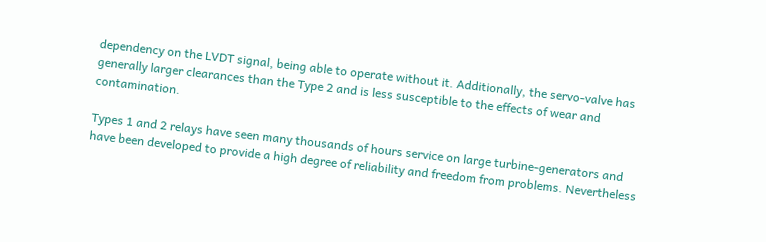dependency on the LVDT signal, being able to operate without it. Additionally, the servo-valve has generally larger clearances than the Type 2 and is less susceptible to the effects of wear and contamination.

Types 1 and 2 relays have seen many thousands of hours service on large turbine-generators and have been developed to provide a high degree of reliability and freedom from problems. Nevertheless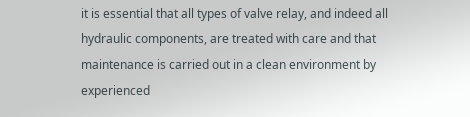it is essential that all types of valve relay, and indeed all hydraulic components, are treated with care and that maintenance is carried out in a clean environment by experienced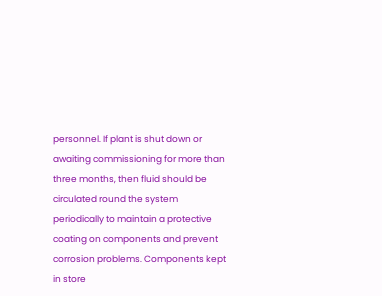personnel. If plant is shut down or awaiting commissioning for more than three months, then fluid should be circulated round the system periodically to maintain a protective coating on components and prevent corrosion problems. Components kept in store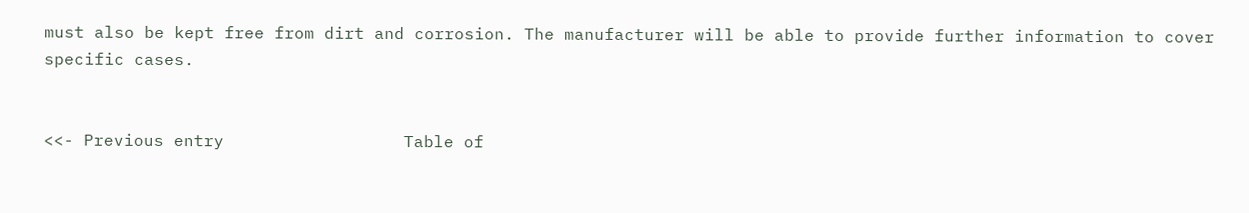must also be kept free from dirt and corrosion. The manufacturer will be able to provide further information to cover specific cases.


<<- Previous entry                  Table of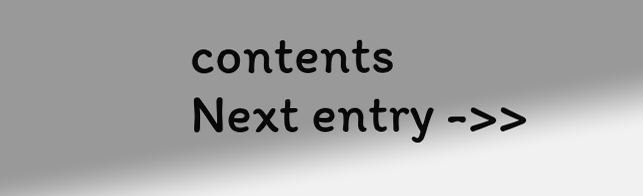contents             Next entry ->>